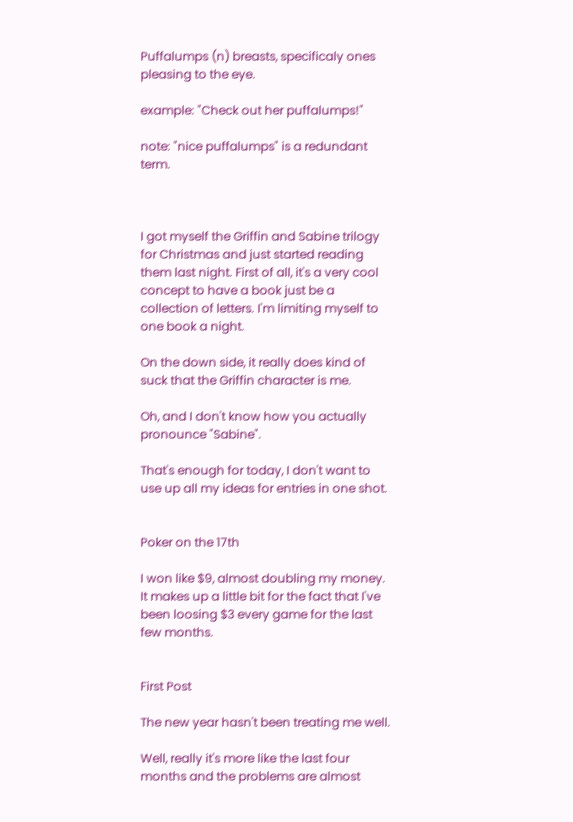Puffalumps (n) breasts, specificaly ones pleasing to the eye.

example: "Check out her puffalumps!"

note: "nice puffalumps" is a redundant term.



I got myself the Griffin and Sabine trilogy for Christmas and just started reading them last night. First of all, it's a very cool concept to have a book just be a collection of letters. I'm limiting myself to one book a night.

On the down side, it really does kind of suck that the Griffin character is me.

Oh, and I don't know how you actually pronounce "Sabine".

That's enough for today, I don't want to use up all my ideas for entries in one shot.


Poker on the 17th

I won like $9, almost doubling my money. It makes up a little bit for the fact that I've been loosing $3 every game for the last few months.


First Post

The new year hasn't been treating me well.

Well, really it's more like the last four months and the problems are almost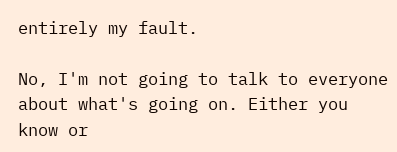entirely my fault.

No, I'm not going to talk to everyone about what's going on. Either you know or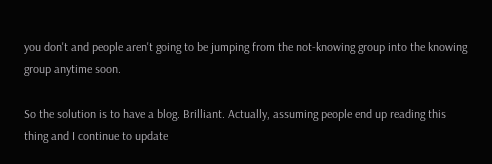you don't and people aren't going to be jumping from the not-knowing group into the knowing group anytime soon.

So the solution is to have a blog. Brilliant. Actually, assuming people end up reading this thing and I continue to update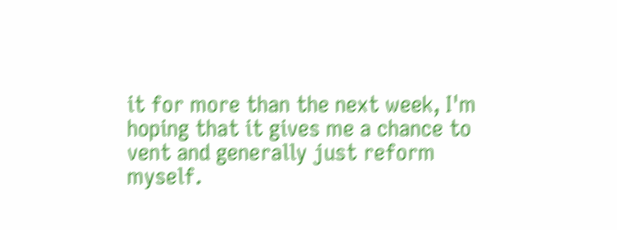it for more than the next week, I'm hoping that it gives me a chance to vent and generally just reform myself.